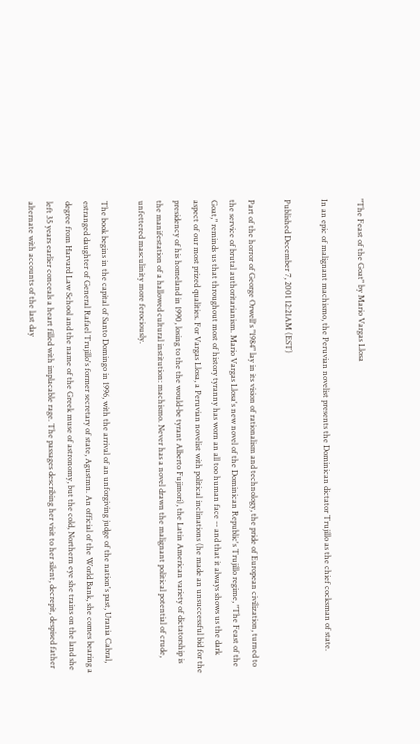"The Feast of the Goat" by Mario Vargas Llosa

In an epic of malignant machismo, the Peruvian novelist presents the Dominican dictator Trujillo as the chief cocksman of state.

Published December 7, 2001 12:21AM (EST)

Part of the horror of George Orwell's "1984" lay in its vision of rationalism and technology, the pride of European civilization, turned to the service of brutal authoritarianism. Mario Vargas Llosa's new novel of the Dominican Republic's Trujillo regime, "The Feast of the Goat," reminds us that throughout most of history tyranny has worn an all too human face -- and that it always shows us the dark aspect of our most prized qualities. For Vargas Llosa, a Peruvian novelist with political inclinations (he made an unsuccessful bid for the presidency of his homeland in 1990, losing to the the would-be tyrant Alberto Fujimori), the Latin American variety of dictatorship is the manifestation of a hallowed cultural institution: machismo. Never has a novel drawn the malignant political potential of crude, unfettered masculinity more ferociously.

The book begins in the capital of Santo Domingo in 1996, with the arrival of an unforgiving judge of the nation's past, Urania Cabral, estranged daughter of General Rafael Trujillo's former secretary of state, Agustmn. An official of the World Bank, she comes bearing a degree from Harvard Law School and the name of the Greek muse of astronomy, but the cold, Northern eye she trains on the land she left 35 years earlier conceals a heart filled with implacable rage. The passages describing her visit to her silent, decrepit, despised father alternate with accounts of the last day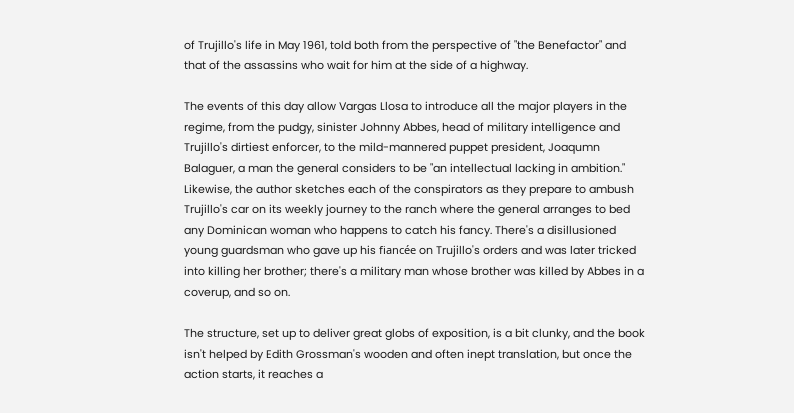of Trujillo's life in May 1961, told both from the perspective of "the Benefactor" and that of the assassins who wait for him at the side of a highway.

The events of this day allow Vargas Llosa to introduce all the major players in the regime, from the pudgy, sinister Johnny Abbes, head of military intelligence and Trujillo's dirtiest enforcer, to the mild-mannered puppet president, Joaqumn Balaguer, a man the general considers to be "an intellectual lacking in ambition." Likewise, the author sketches each of the conspirators as they prepare to ambush Trujillo's car on its weekly journey to the ranch where the general arranges to bed any Dominican woman who happens to catch his fancy. There's a disillusioned young guardsman who gave up his fiancée on Trujillo's orders and was later tricked into killing her brother; there's a military man whose brother was killed by Abbes in a coverup, and so on.

The structure, set up to deliver great globs of exposition, is a bit clunky, and the book isn't helped by Edith Grossman's wooden and often inept translation, but once the action starts, it reaches a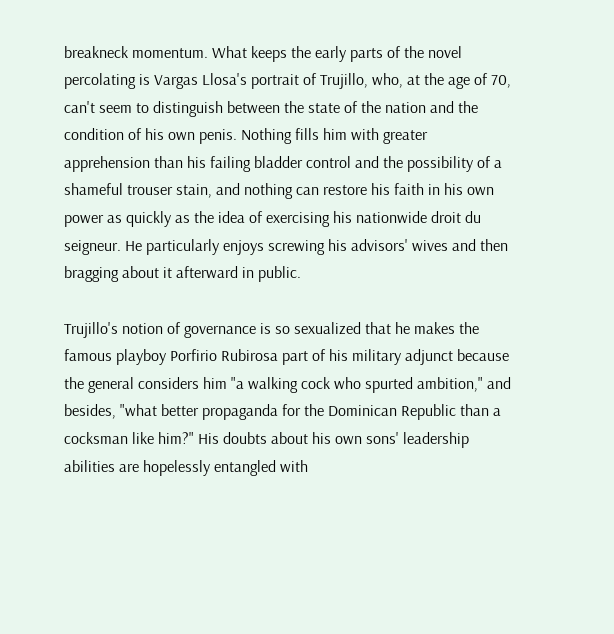breakneck momentum. What keeps the early parts of the novel percolating is Vargas Llosa's portrait of Trujillo, who, at the age of 70, can't seem to distinguish between the state of the nation and the condition of his own penis. Nothing fills him with greater apprehension than his failing bladder control and the possibility of a shameful trouser stain, and nothing can restore his faith in his own power as quickly as the idea of exercising his nationwide droit du seigneur. He particularly enjoys screwing his advisors' wives and then bragging about it afterward in public.

Trujillo's notion of governance is so sexualized that he makes the famous playboy Porfirio Rubirosa part of his military adjunct because the general considers him "a walking cock who spurted ambition," and besides, "what better propaganda for the Dominican Republic than a cocksman like him?" His doubts about his own sons' leadership abilities are hopelessly entangled with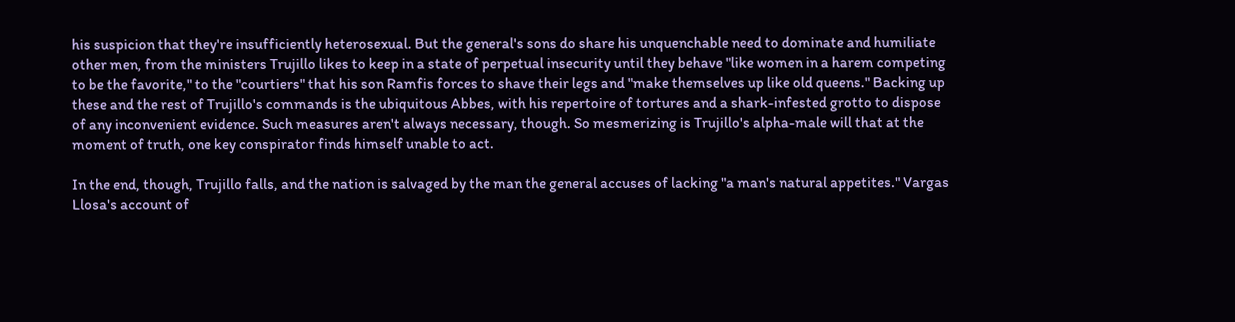his suspicion that they're insufficiently heterosexual. But the general's sons do share his unquenchable need to dominate and humiliate other men, from the ministers Trujillo likes to keep in a state of perpetual insecurity until they behave "like women in a harem competing to be the favorite," to the "courtiers" that his son Ramfis forces to shave their legs and "make themselves up like old queens." Backing up these and the rest of Trujillo's commands is the ubiquitous Abbes, with his repertoire of tortures and a shark-infested grotto to dispose of any inconvenient evidence. Such measures aren't always necessary, though. So mesmerizing is Trujillo's alpha-male will that at the moment of truth, one key conspirator finds himself unable to act.

In the end, though, Trujillo falls, and the nation is salvaged by the man the general accuses of lacking "a man's natural appetites." Vargas Llosa's account of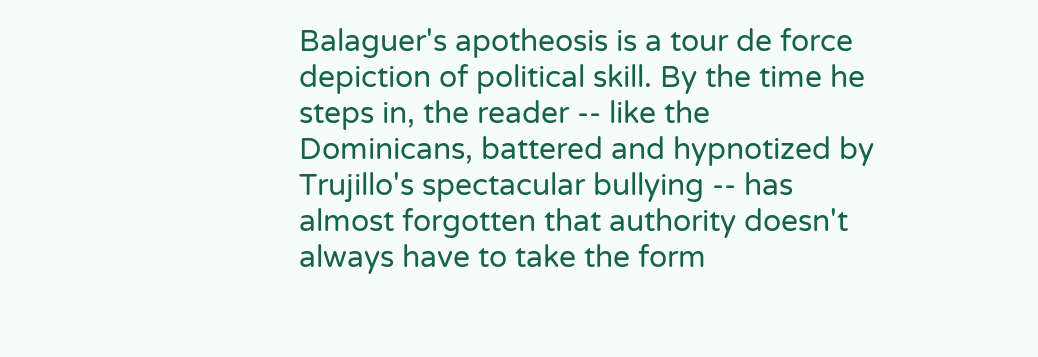Balaguer's apotheosis is a tour de force depiction of political skill. By the time he steps in, the reader -- like the Dominicans, battered and hypnotized by Trujillo's spectacular bullying -- has almost forgotten that authority doesn't always have to take the form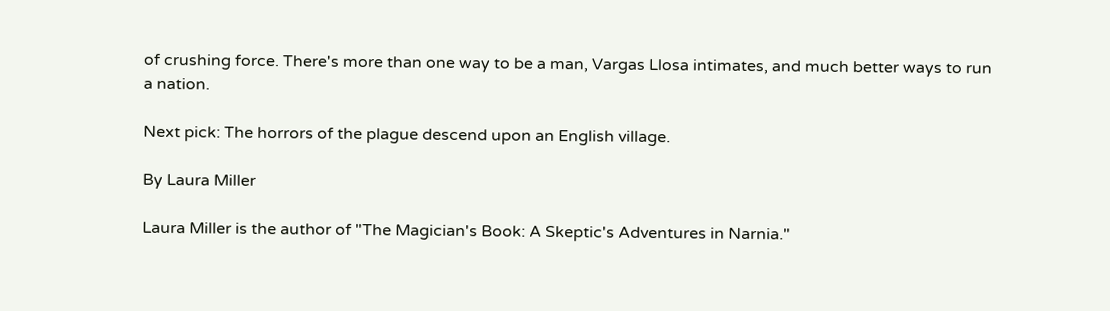of crushing force. There's more than one way to be a man, Vargas Llosa intimates, and much better ways to run a nation.

Next pick: The horrors of the plague descend upon an English village.

By Laura Miller

Laura Miller is the author of "The Magician's Book: A Skeptic's Adventures in Narnia."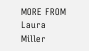MORE FROM Laura Miller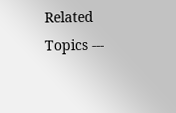Related Topics ---